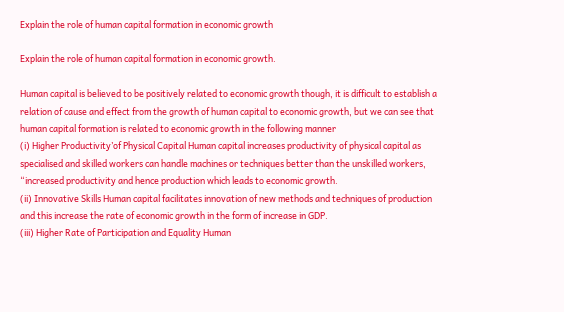Explain the role of human capital formation in economic growth

Explain the role of human capital formation in economic growth.

Human capital is believed to be positively related to economic growth though, it is difficult to establish a relation of cause and effect from the growth of human capital to economic growth, but we can see that human capital formation is related to economic growth in the following manner
(i) Higher Productivity’of Physical Capital Human capital increases productivity of physical capital as specialised and skilled workers can handle machines or techniques better than the unskilled workers, “increased productivity and hence production which leads to economic growth.
(ii) Innovative Skills Human capital facilitates innovation of new methods and techniques of production and this increase the rate of economic growth in the form of increase in GDP.
(iii) Higher Rate of Participation and Equality Human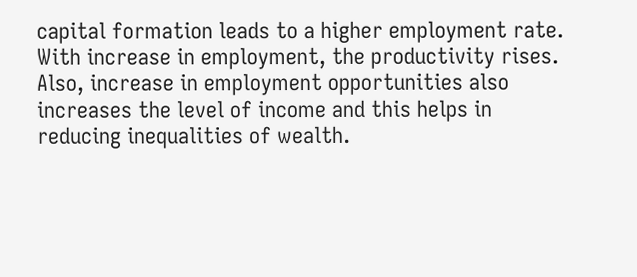capital formation leads to a higher employment rate. With increase in employment, the productivity rises. Also, increase in employment opportunities also increases the level of income and this helps in reducing inequalities of wealth.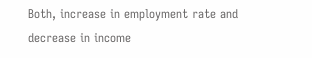Both, increase in employment rate and decrease in income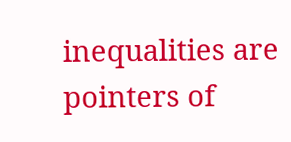inequalities are pointers of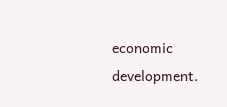economic development.